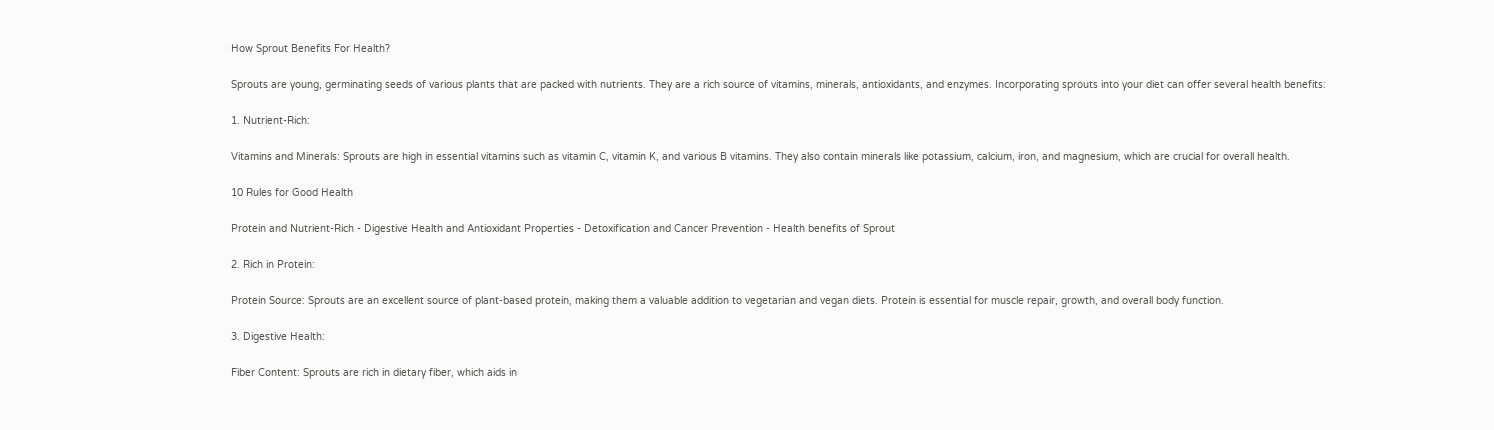How Sprout Benefits For Health?

Sprouts are young, germinating seeds of various plants that are packed with nutrients. They are a rich source of vitamins, minerals, antioxidants, and enzymes. Incorporating sprouts into your diet can offer several health benefits:

1. Nutrient-Rich:

Vitamins and Minerals: Sprouts are high in essential vitamins such as vitamin C, vitamin K, and various B vitamins. They also contain minerals like potassium, calcium, iron, and magnesium, which are crucial for overall health.

10 Rules for Good Health

Protein and Nutrient-Rich - Digestive Health and Antioxidant Properties - Detoxification and Cancer Prevention - Health benefits of Sprout

2. Rich in Protein:

Protein Source: Sprouts are an excellent source of plant-based protein, making them a valuable addition to vegetarian and vegan diets. Protein is essential for muscle repair, growth, and overall body function.

3. Digestive Health:

Fiber Content: Sprouts are rich in dietary fiber, which aids in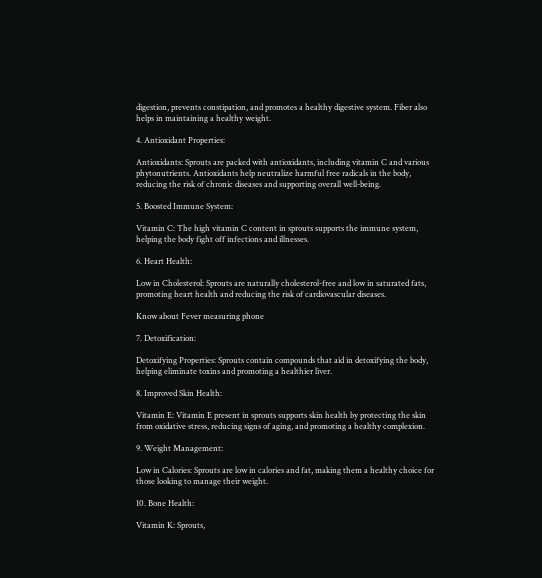digestion, prevents constipation, and promotes a healthy digestive system. Fiber also helps in maintaining a healthy weight.

4. Antioxidant Properties:

Antioxidants: Sprouts are packed with antioxidants, including vitamin C and various phytonutrients. Antioxidants help neutralize harmful free radicals in the body, reducing the risk of chronic diseases and supporting overall well-being.

5. Boosted Immune System:

Vitamin C: The high vitamin C content in sprouts supports the immune system, helping the body fight off infections and illnesses.

6. Heart Health:

Low in Cholesterol: Sprouts are naturally cholesterol-free and low in saturated fats, promoting heart health and reducing the risk of cardiovascular diseases.

Know about Fever measuring phone

7. Detoxification:

Detoxifying Properties: Sprouts contain compounds that aid in detoxifying the body, helping eliminate toxins and promoting a healthier liver.

8. Improved Skin Health:

Vitamin E: Vitamin E present in sprouts supports skin health by protecting the skin from oxidative stress, reducing signs of aging, and promoting a healthy complexion.

9. Weight Management:

Low in Calories: Sprouts are low in calories and fat, making them a healthy choice for those looking to manage their weight.

10. Bone Health:

Vitamin K: Sprouts,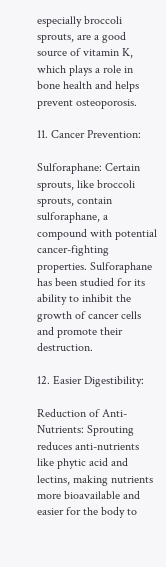especially broccoli sprouts, are a good source of vitamin K, which plays a role in bone health and helps prevent osteoporosis.

11. Cancer Prevention:

Sulforaphane: Certain sprouts, like broccoli sprouts, contain sulforaphane, a compound with potential cancer-fighting properties. Sulforaphane has been studied for its ability to inhibit the growth of cancer cells and promote their destruction.

12. Easier Digestibility:

Reduction of Anti-Nutrients: Sprouting reduces anti-nutrients like phytic acid and lectins, making nutrients more bioavailable and easier for the body to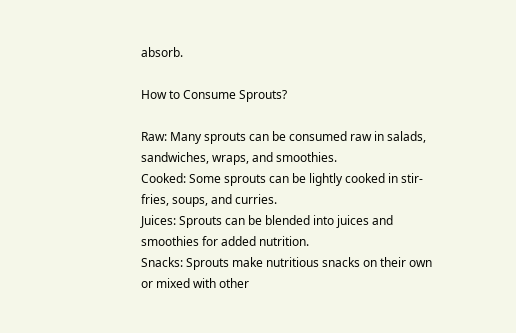absorb.

How to Consume Sprouts?

Raw: Many sprouts can be consumed raw in salads, sandwiches, wraps, and smoothies.
Cooked: Some sprouts can be lightly cooked in stir-fries, soups, and curries.
Juices: Sprouts can be blended into juices and smoothies for added nutrition.
Snacks: Sprouts make nutritious snacks on their own or mixed with other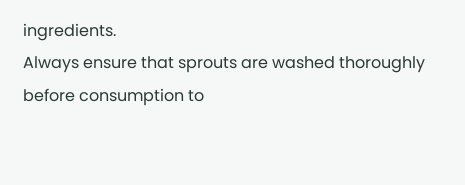ingredients.
Always ensure that sprouts are washed thoroughly before consumption to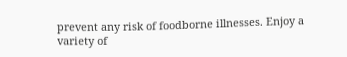prevent any risk of foodborne illnesses. Enjoy a variety of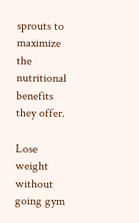sprouts to maximize the nutritional benefits they offer.

Lose weight without going gym